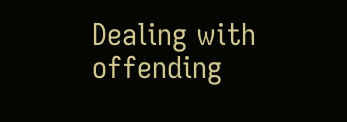Dealing with offending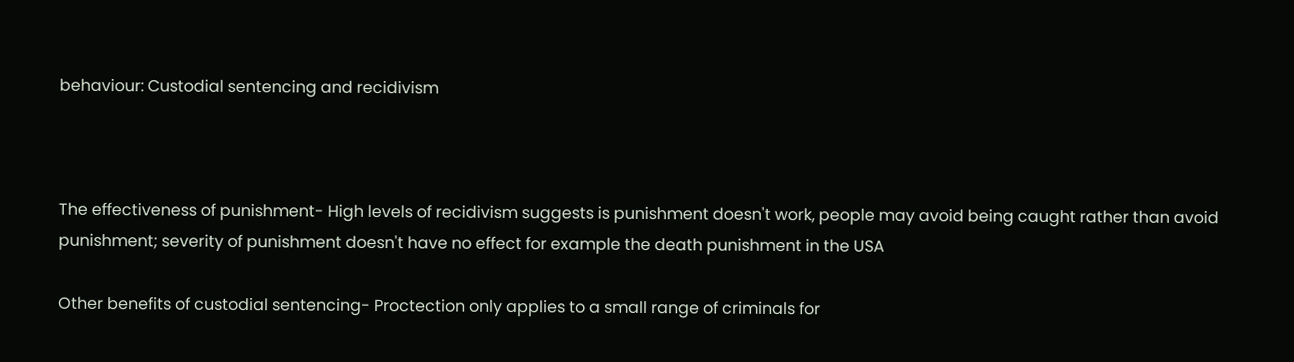behaviour: Custodial sentencing and recidivism



The effectiveness of punishment- High levels of recidivism suggests is punishment doesn't work, people may avoid being caught rather than avoid punishment; severity of punishment doesn't have no effect for example the death punishment in the USA

Other benefits of custodial sentencing- Proctection only applies to a small range of criminals for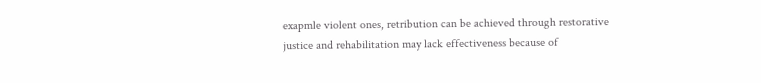exapmle violent ones, retribution can be achieved through restorative justice and rehabilitation may lack effectiveness because of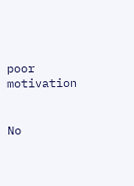poor motivation


No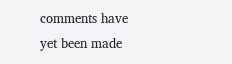comments have yet been made